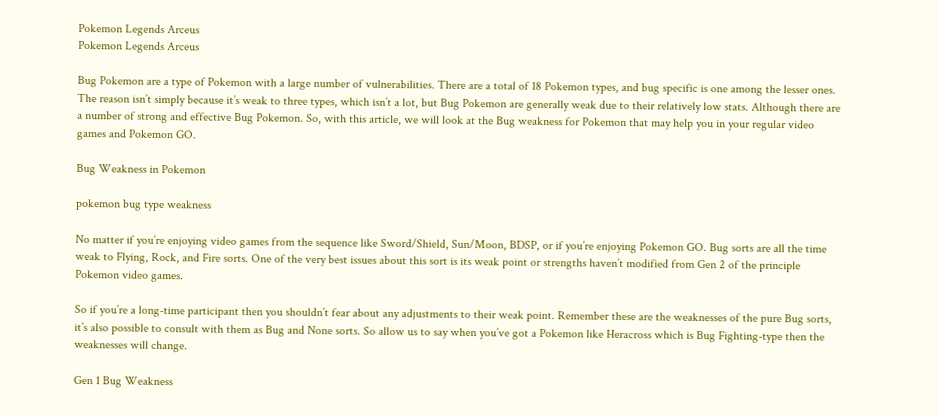Pokemon Legends Arceus
Pokemon Legends Arceus

Bug Pokemon are a type of Pokemon with a large number of vulnerabilities. There are a total of 18 Pokemon types, and bug specific is one among the lesser ones. The reason isn’t simply because it’s weak to three types, which isn’t a lot, but Bug Pokemon are generally weak due to their relatively low stats. Although there are a number of strong and effective Bug Pokemon. So, with this article, we will look at the Bug weakness for Pokemon that may help you in your regular video games and Pokemon GO.

Bug Weakness in Pokemon

pokemon bug type weakness

No matter if you’re enjoying video games from the sequence like Sword/Shield, Sun/Moon, BDSP, or if you’re enjoying Pokemon GO. Bug sorts are all the time weak to Flying, Rock, and Fire sorts. One of the very best issues about this sort is its weak point or strengths haven’t modified from Gen 2 of the principle Pokemon video games.

So if you’re a long-time participant then you shouldn’t fear about any adjustments to their weak point. Remember these are the weaknesses of the pure Bug sorts, it’s also possible to consult with them as Bug and None sorts. So allow us to say when you’ve got a Pokemon like Heracross which is Bug Fighting-type then the weaknesses will change.

Gen 1 Bug Weakness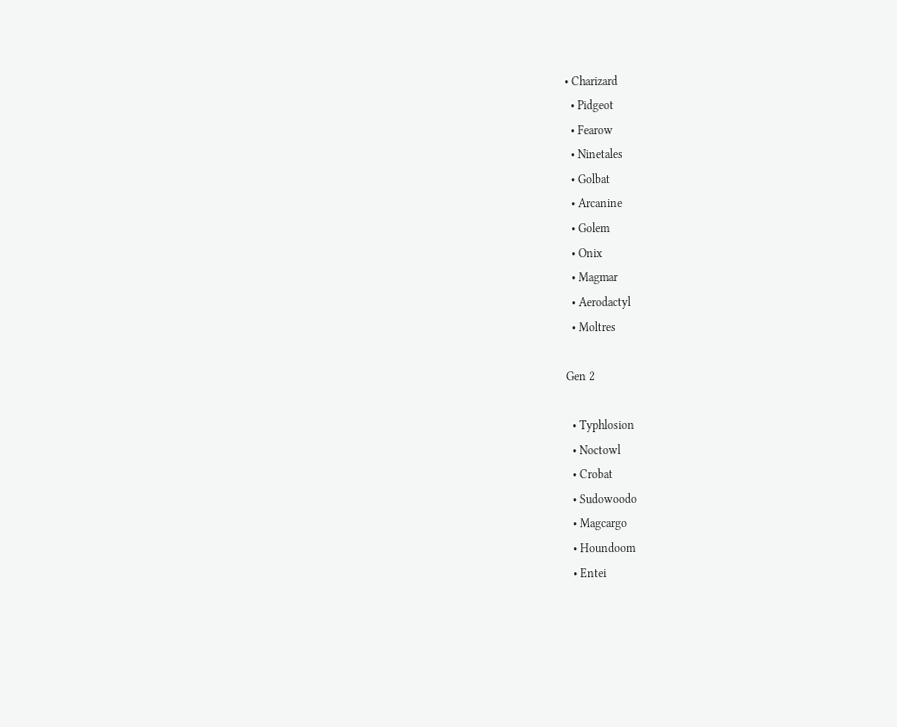• Charizard
  • Pidgeot
  • Fearow
  • Ninetales
  • Golbat
  • Arcanine
  • Golem
  • Onix
  • Magmar
  • Aerodactyl
  • Moltres

Gen 2

  • Typhlosion
  • Noctowl
  • Crobat
  • Sudowoodo
  • Magcargo
  • Houndoom
  • Entei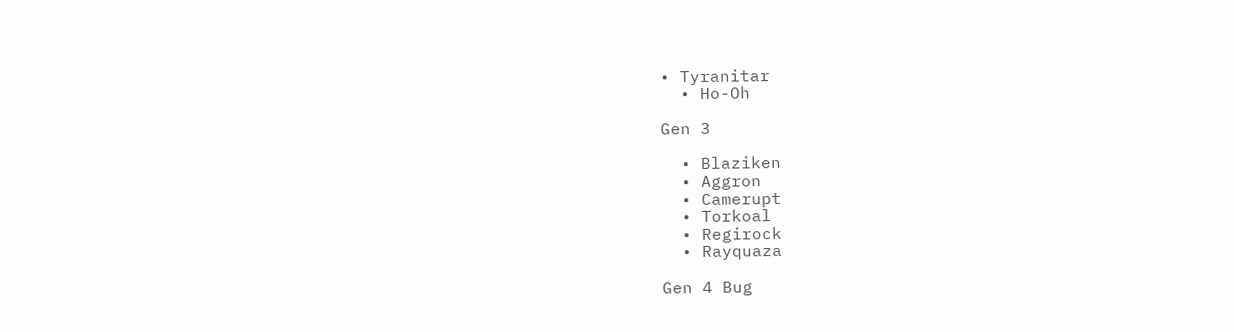• Tyranitar
  • Ho-Oh

Gen 3

  • Blaziken
  • Aggron
  • Camerupt
  • Torkoal
  • Regirock
  • Rayquaza

Gen 4 Bug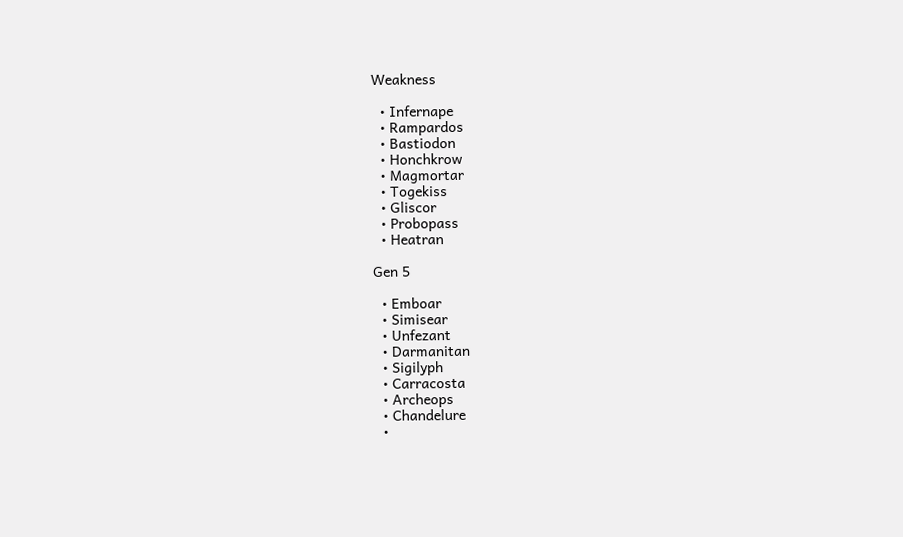Weakness

  • Infernape
  • Rampardos
  • Bastiodon
  • Honchkrow
  • Magmortar
  • Togekiss
  • Gliscor
  • Probopass
  • Heatran

Gen 5

  • Emboar
  • Simisear
  • Unfezant
  • Darmanitan
  • Sigilyph
  • Carracosta
  • Archeops
  • Chandelure
  •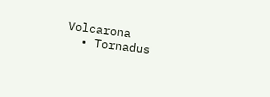Volcarona
  • Tornadus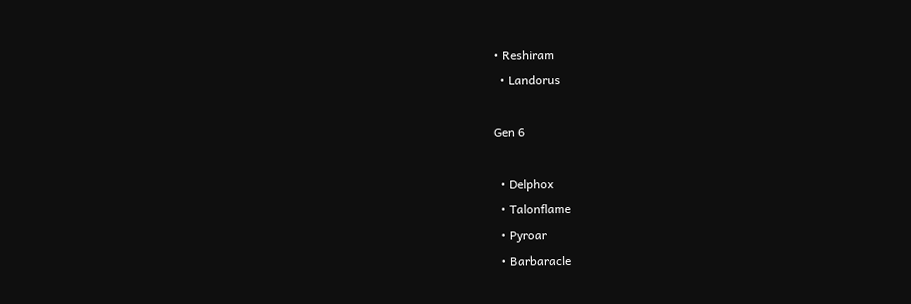• Reshiram
  • Landorus

Gen 6

  • Delphox
  • Talonflame
  • Pyroar
  • Barbaracle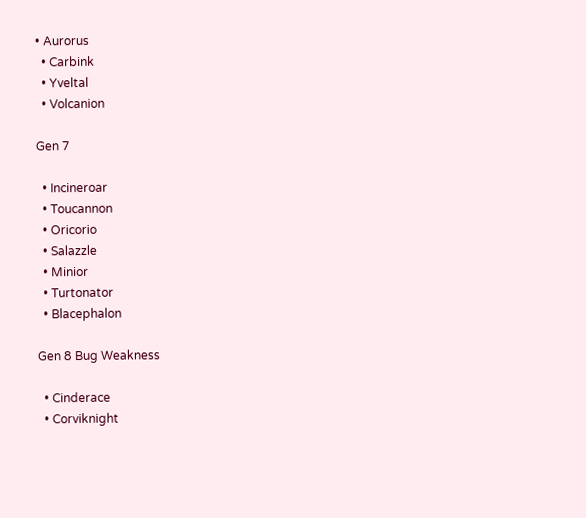• Aurorus
  • Carbink
  • Yveltal
  • Volcanion

Gen 7

  • Incineroar
  • Toucannon
  • Oricorio
  • Salazzle
  • Minior
  • Turtonator
  • Blacephalon

Gen 8 Bug Weakness

  • Cinderace
  • Corviknight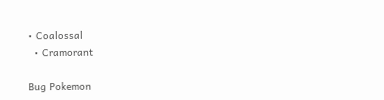• Coalossal
  • Cramorant

Bug Pokemon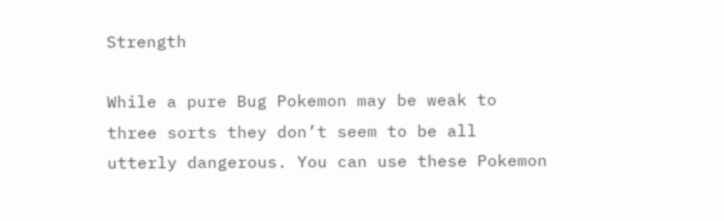Strength

While a pure Bug Pokemon may be weak to three sorts they don’t seem to be all utterly dangerous. You can use these Pokemon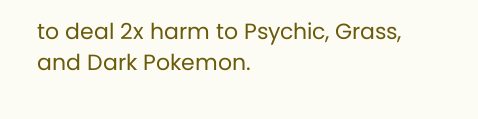to deal 2x harm to Psychic, Grass, and Dark Pokemon.